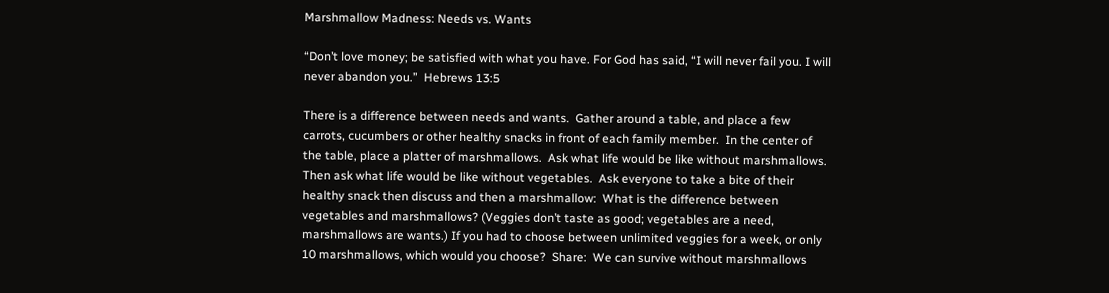Marshmallow Madness: Needs vs. Wants

“Don’t love money; be satisfied with what you have. For God has said, “I will never fail you. I will never abandon you.”  Hebrews 13:5

There is a difference between needs and wants.  Gather around a table, and place a few carrots, cucumbers or other healthy snacks in front of each family member.  In the center of the table, place a platter of marshmallows.  Ask what life would be like without marshmallows. Then ask what life would be like without vegetables.  Ask everyone to take a bite of their healthy snack then discuss and then a marshmallow:  What is the difference between vegetables and marshmallows? (Veggies don’t taste as good; vegetables are a need, marshmallows are wants.) If you had to choose between unlimited veggies for a week, or only 10 marshmallows, which would you choose?  Share:  We can survive without marshmallows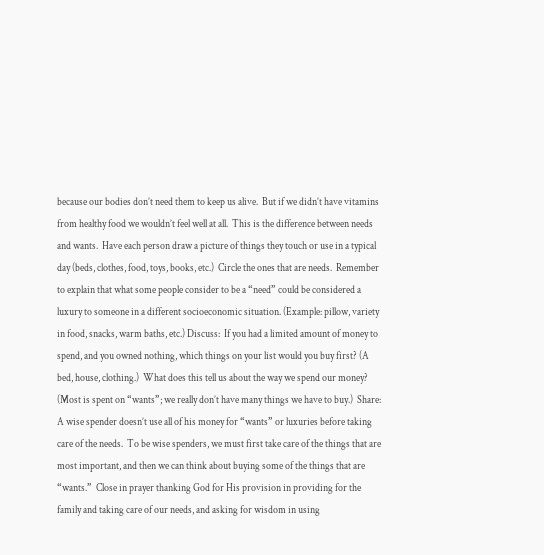because our bodies don’t need them to keep us alive.  But if we didn’t have vitamins from healthy food we wouldn’t feel well at all.  This is the difference between needs and wants.  Have each person draw a picture of things they touch or use in a typical day (beds, clothes, food, toys, books, etc.)  Circle the ones that are needs.  Remember to explain that what some people consider to be a “need” could be considered a luxury to someone in a different socioeconomic situation. (Example: pillow, variety in food, snacks, warm baths, etc.) Discuss:  If you had a limited amount of money to spend, and you owned nothing, which things on your list would you buy first? (A bed, house, clothing.)  What does this tell us about the way we spend our money? (Most is spent on “wants”; we really don’t have many things we have to buy.)  Share:  A wise spender doesn’t use all of his money for “wants” or luxuries before taking care of the needs.  To be wise spenders, we must first take care of the things that are most important, and then we can think about buying some of the things that are “wants.”  Close in prayer thanking God for His provision in providing for the family and taking care of our needs, and asking for wisdom in using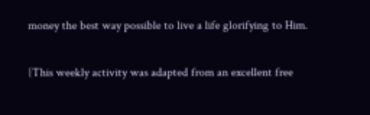money the best way possible to live a life glorifying to Him.

{This weekly activity was adapted from an excellent free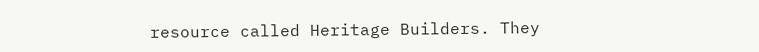resource called Heritage Builders. They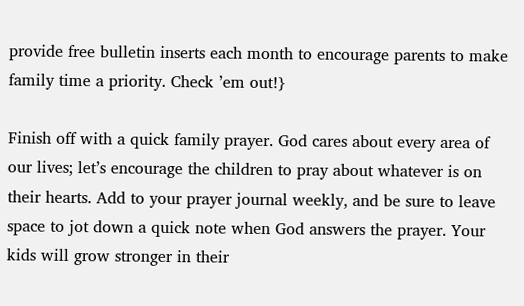provide free bulletin inserts each month to encourage parents to make family time a priority. Check ’em out!}

Finish off with a quick family prayer. God cares about every area of our lives; let’s encourage the children to pray about whatever is on their hearts. Add to your prayer journal weekly, and be sure to leave space to jot down a quick note when God answers the prayer. Your kids will grow stronger in their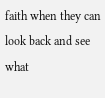faith when they can look back and see what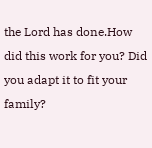the Lord has done.How did this work for you? Did you adapt it to fit your family?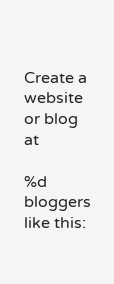Create a website or blog at

%d bloggers like this: